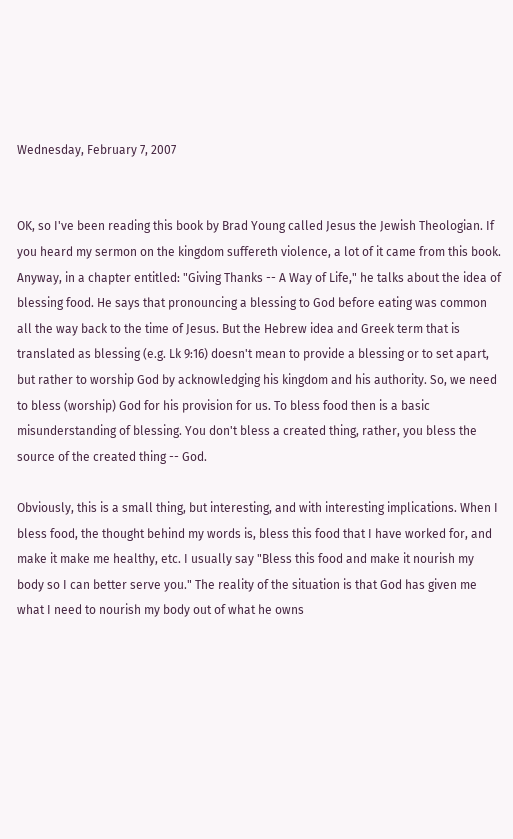Wednesday, February 7, 2007


OK, so I've been reading this book by Brad Young called Jesus the Jewish Theologian. If you heard my sermon on the kingdom suffereth violence, a lot of it came from this book. Anyway, in a chapter entitled: "Giving Thanks -- A Way of Life," he talks about the idea of blessing food. He says that pronouncing a blessing to God before eating was common all the way back to the time of Jesus. But the Hebrew idea and Greek term that is translated as blessing (e.g. Lk 9:16) doesn't mean to provide a blessing or to set apart, but rather to worship God by acknowledging his kingdom and his authority. So, we need to bless (worship) God for his provision for us. To bless food then is a basic misunderstanding of blessing. You don't bless a created thing, rather, you bless the source of the created thing -- God.

Obviously, this is a small thing, but interesting, and with interesting implications. When I bless food, the thought behind my words is, bless this food that I have worked for, and make it make me healthy, etc. I usually say "Bless this food and make it nourish my body so I can better serve you." The reality of the situation is that God has given me what I need to nourish my body out of what he owns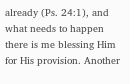already (Ps. 24:1), and what needs to happen there is me blessing Him for His provision. Another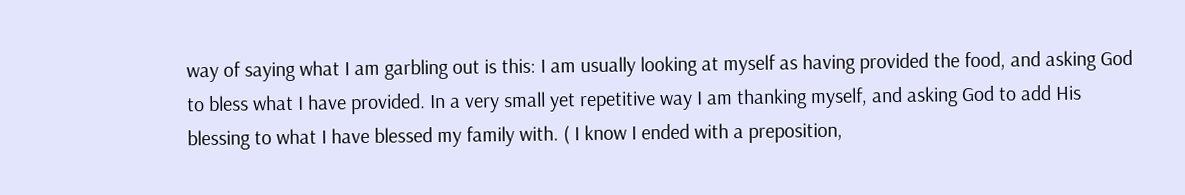way of saying what I am garbling out is this: I am usually looking at myself as having provided the food, and asking God to bless what I have provided. In a very small yet repetitive way I am thanking myself, and asking God to add His blessing to what I have blessed my family with. ( I know I ended with a preposition,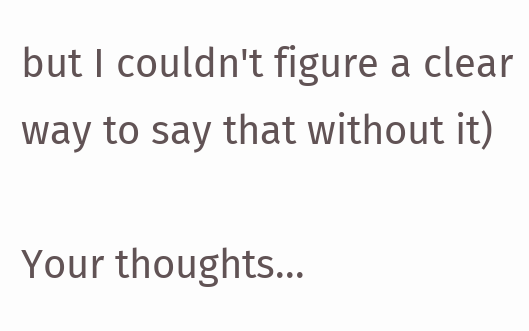but I couldn't figure a clear way to say that without it)

Your thoughts...